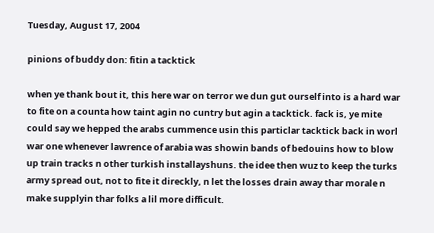Tuesday, August 17, 2004

pinions of buddy don: fitin a tacktick

when ye thank bout it, this here war on terror we dun gut ourself into is a hard war to fite on a counta how taint agin no cuntry but agin a tacktick. fack is, ye mite could say we hepped the arabs cummence usin this particlar tacktick back in worl war one whenever lawrence of arabia was showin bands of bedouins how to blow up train tracks n other turkish installayshuns. the idee then wuz to keep the turks army spread out, not to fite it direckly, n let the losses drain away thar morale n make supplyin thar folks a lil more difficult.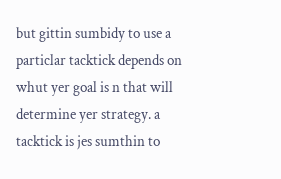but gittin sumbidy to use a particlar tacktick depends on whut yer goal is n that will determine yer strategy. a tacktick is jes sumthin to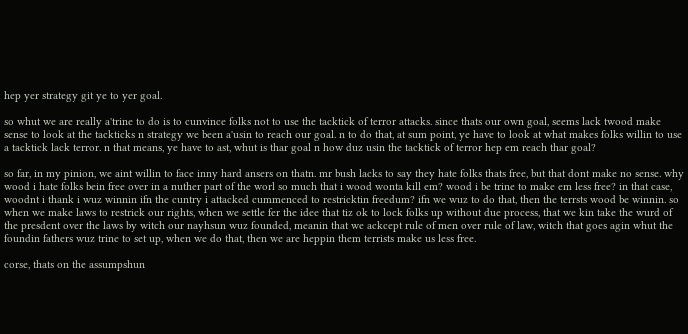hep yer strategy git ye to yer goal.

so whut we are really a'trine to do is to cunvince folks not to use the tacktick of terror attacks. since thats our own goal, seems lack twood make sense to look at the tackticks n strategy we been a'usin to reach our goal. n to do that, at sum point, ye have to look at what makes folks willin to use a tacktick lack terror. n that means, ye have to ast, whut is thar goal n how duz usin the tacktick of terror hep em reach thar goal?

so far, in my pinion, we aint willin to face inny hard ansers on thatn. mr bush lacks to say they hate folks thats free, but that dont make no sense. why wood i hate folks bein free over in a nuther part of the worl so much that i wood wonta kill em? wood i be trine to make em less free? in that case, woodnt i thank i wuz winnin ifn the cuntry i attacked cummenced to restricktin freedum? ifn we wuz to do that, then the terrsts wood be winnin. so when we make laws to restrick our rights, when we settle fer the idee that tiz ok to lock folks up without due process, that we kin take the wurd of the presdent over the laws by witch our nayhsun wuz founded, meanin that we ackcept rule of men over rule of law, witch that goes agin whut the foundin fathers wuz trine to set up, when we do that, then we are heppin them terrists make us less free.

corse, thats on the assumpshun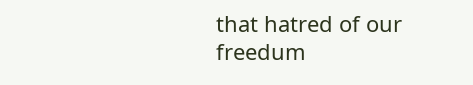that hatred of our freedum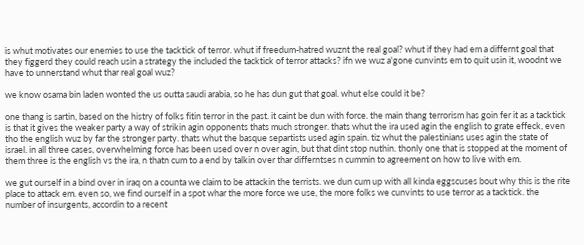is whut motivates our enemies to use the tacktick of terror. whut if freedum-hatred wuznt the real goal? whut if they had em a differnt goal that they figgerd they could reach usin a strategy the included the tacktick of terror attacks? ifn we wuz a'gone cunvints em to quit usin it, woodnt we have to unnerstand whut thar real goal wuz?

we know osama bin laden wonted the us outta saudi arabia, so he has dun gut that goal. whut else could it be?

one thang is sartin, based on the histry of folks fitin terror in the past. it caint be dun with force. the main thang terrorism has goin fer it as a tacktick is that it gives the weaker party a way of strikin agin opponents thats much stronger. thats whut the ira used agin the english to grate effeck, even tho the english wuz by far the stronger party. thats whut the basque separtists used agin spain. tiz whut the palestinians uses agin the state of israel. in all three cases, overwhelming force has been used over n over agin, but that dint stop nuthin. thonly one that is stopped at the moment of them three is the english vs the ira, n thatn cum to a end by talkin over thar differntses n cummin to agreement on how to live with em.

we gut ourself in a bind over in iraq on a counta we claim to be attackin the terrists. we dun cum up with all kinda eggscuses bout why this is the rite place to attack em. even so, we find ourself in a spot whar the more force we use, the more folks we cunvints to use terror as a tacktick. the number of insurgents, accordin to a recent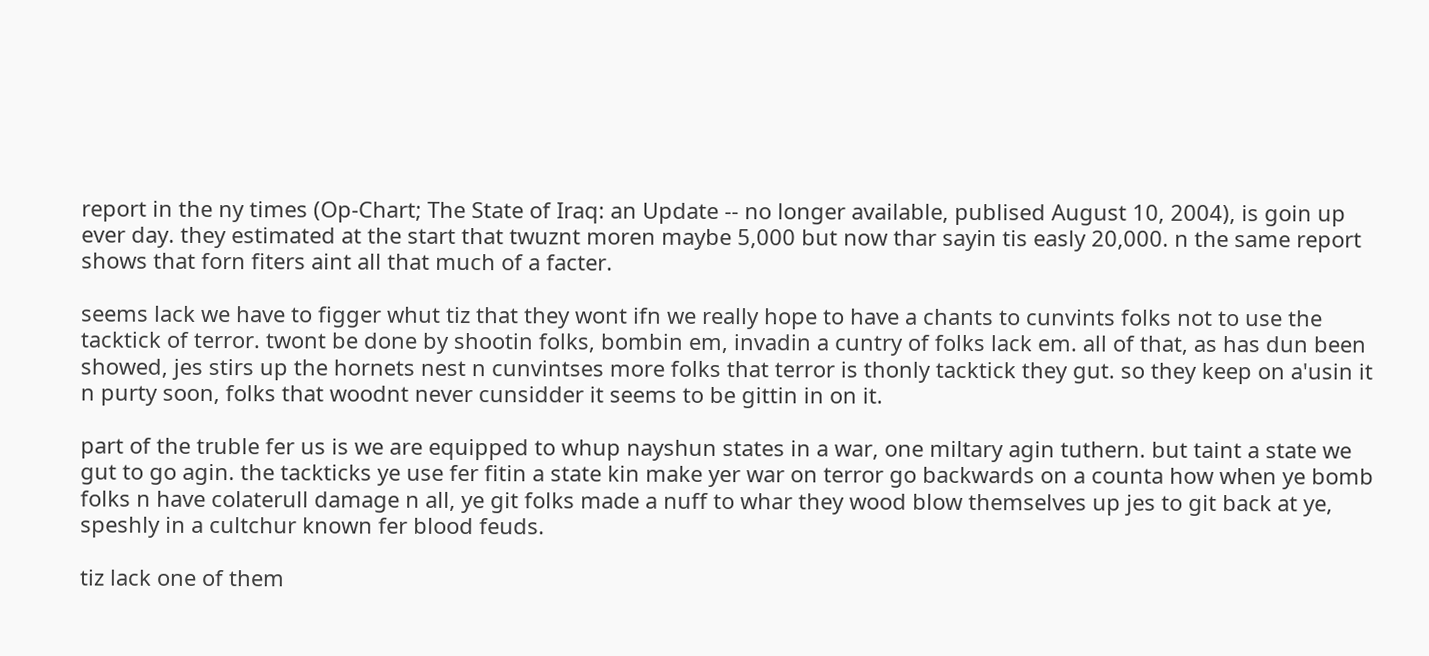report in the ny times (Op-Chart; The State of Iraq: an Update -- no longer available, publised August 10, 2004), is goin up ever day. they estimated at the start that twuznt moren maybe 5,000 but now thar sayin tis easly 20,000. n the same report shows that forn fiters aint all that much of a facter.

seems lack we have to figger whut tiz that they wont ifn we really hope to have a chants to cunvints folks not to use the tacktick of terror. twont be done by shootin folks, bombin em, invadin a cuntry of folks lack em. all of that, as has dun been showed, jes stirs up the hornets nest n cunvintses more folks that terror is thonly tacktick they gut. so they keep on a'usin it n purty soon, folks that woodnt never cunsidder it seems to be gittin in on it.

part of the truble fer us is we are equipped to whup nayshun states in a war, one miltary agin tuthern. but taint a state we gut to go agin. the tackticks ye use fer fitin a state kin make yer war on terror go backwards on a counta how when ye bomb folks n have colaterull damage n all, ye git folks made a nuff to whar they wood blow themselves up jes to git back at ye, speshly in a cultchur known fer blood feuds.

tiz lack one of them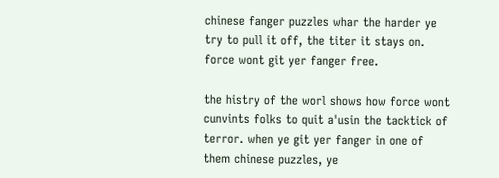chinese fanger puzzles whar the harder ye try to pull it off, the titer it stays on. force wont git yer fanger free.

the histry of the worl shows how force wont cunvints folks to quit a'usin the tacktick of terror. when ye git yer fanger in one of them chinese puzzles, ye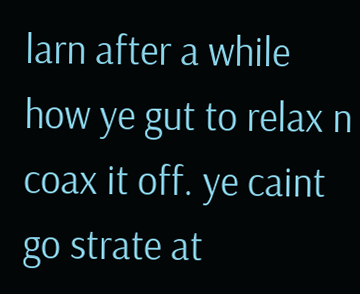larn after a while how ye gut to relax n coax it off. ye caint go strate at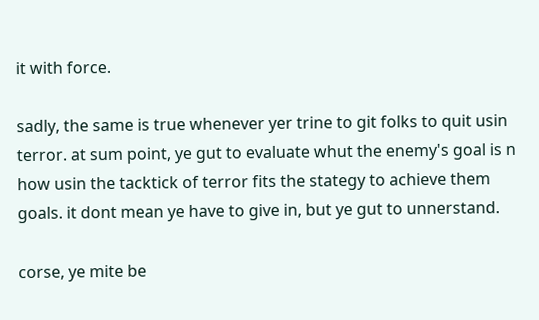it with force.

sadly, the same is true whenever yer trine to git folks to quit usin terror. at sum point, ye gut to evaluate whut the enemy's goal is n how usin the tacktick of terror fits the stategy to achieve them goals. it dont mean ye have to give in, but ye gut to unnerstand.

corse, ye mite be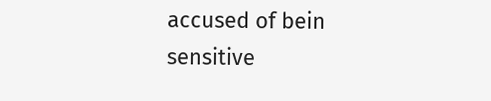accused of bein sensitive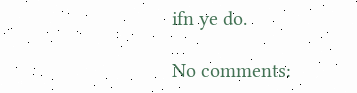ifn ye do.

No comments: